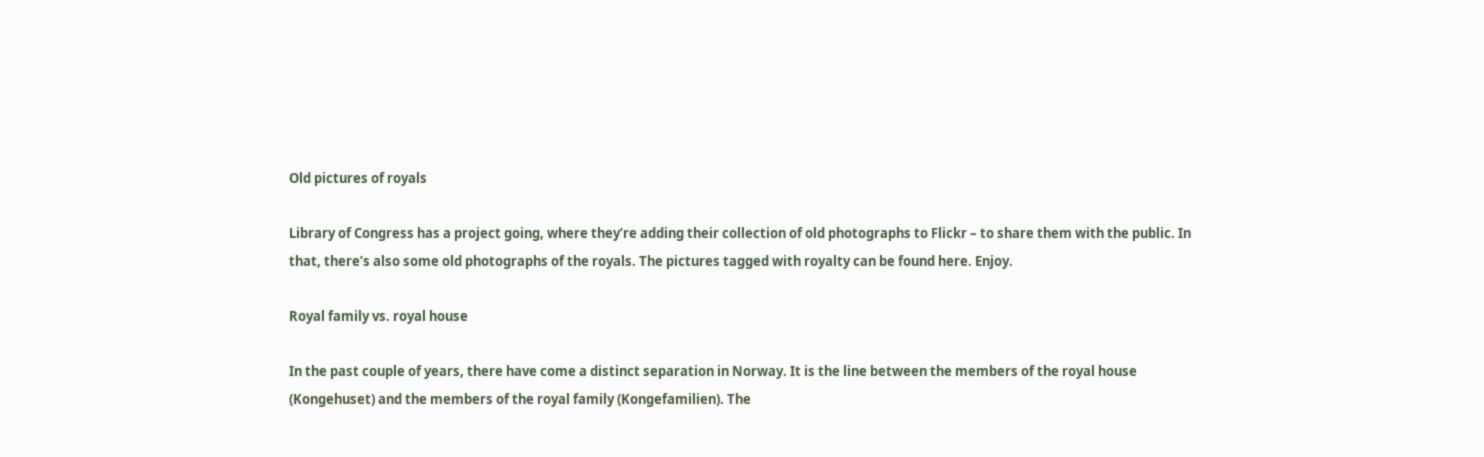Old pictures of royals

Library of Congress has a project going, where they’re adding their collection of old photographs to Flickr – to share them with the public. In that, there’s also some old photographs of the royals. The pictures tagged with royalty can be found here. Enjoy.

Royal family vs. royal house

In the past couple of years, there have come a distinct separation in Norway. It is the line between the members of the royal house (Kongehuset) and the members of the royal family (Kongefamilien). The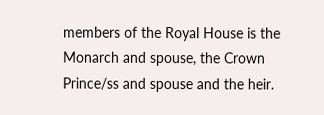members of the Royal House is the Monarch and spouse, the Crown Prince/ss and spouse and the heir.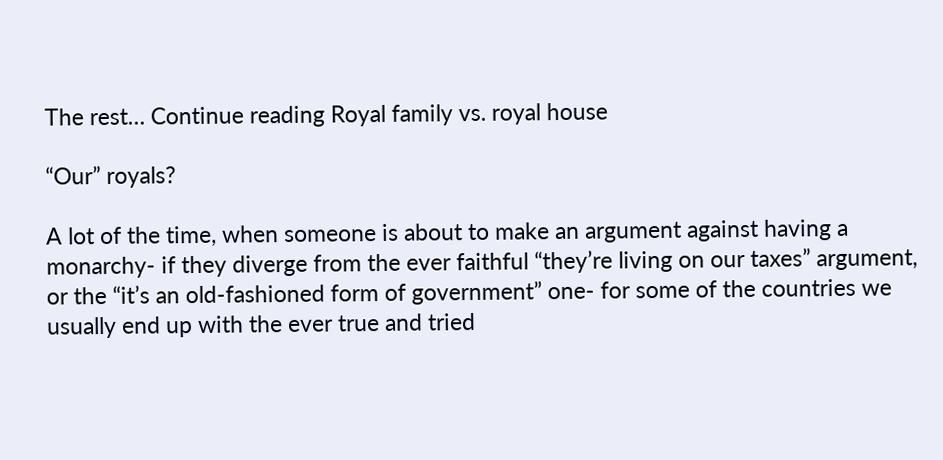The rest… Continue reading Royal family vs. royal house

“Our” royals?

A lot of the time, when someone is about to make an argument against having a monarchy- if they diverge from the ever faithful “they’re living on our taxes” argument, or the “it’s an old-fashioned form of government” one- for some of the countries we usually end up with the ever true and tried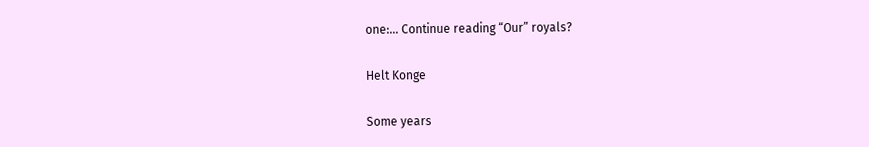one:… Continue reading “Our” royals?

Helt Konge

Some years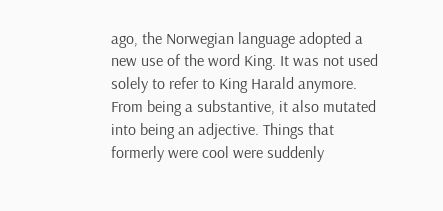ago, the Norwegian language adopted a new use of the word King. It was not used solely to refer to King Harald anymore.   From being a substantive, it also mutated into being an adjective. Things that formerly were cool were suddenly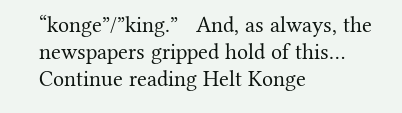“konge”/”king.”   And, as always, the newspapers gripped hold of this… Continue reading Helt Konge